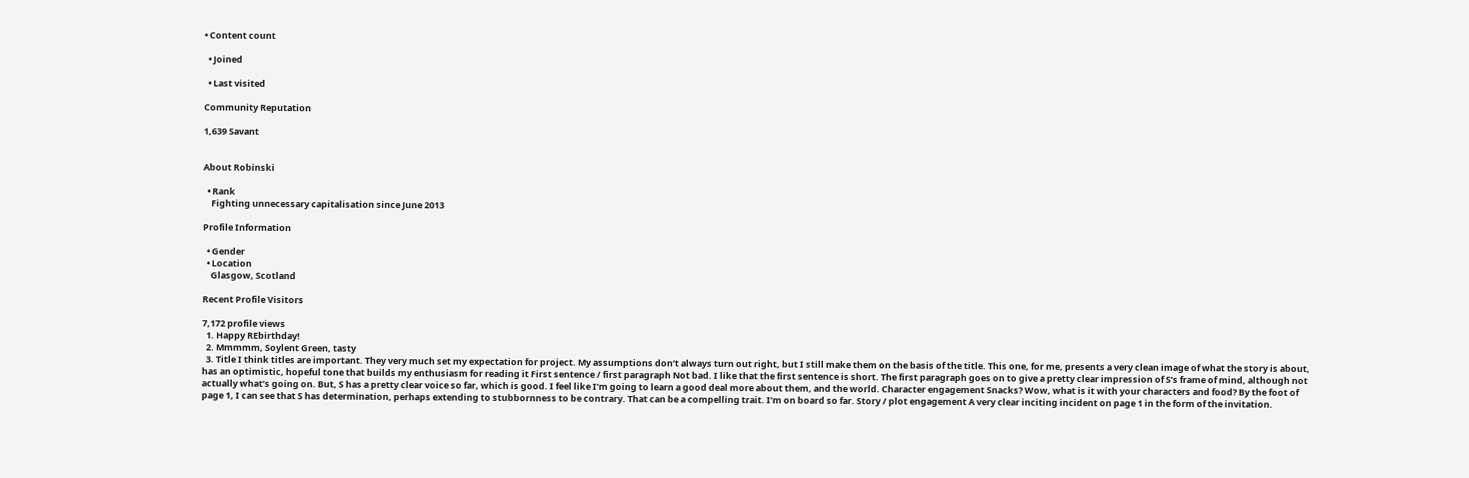• Content count

  • Joined

  • Last visited

Community Reputation

1,639 Savant


About Robinski

  • Rank
    Fighting unnecessary capitalisation since June 2013

Profile Information

  • Gender
  • Location
    Glasgow, Scotland

Recent Profile Visitors

7,172 profile views
  1. Happy REbirthday!
  2. Mmmmm, Soylent Green, tasty
  3. Title I think titles are important. They very much set my expectation for project. My assumptions don’t always turn out right, but I still make them on the basis of the title. This one, for me, presents a very clean image of what the story is about, has an optimistic, hopeful tone that builds my enthusiasm for reading it First sentence / first paragraph Not bad. I like that the first sentence is short. The first paragraph goes on to give a pretty clear impression of S’s frame of mind, although not actually what’s going on. But, S has a pretty clear voice so far, which is good. I feel like I’m going to learn a good deal more about them, and the world. Character engagement Snacks? Wow, what is it with your characters and food? By the foot of page 1, I can see that S has determination, perhaps extending to stubbornness to be contrary. That can be a compelling trait. I’m on board so far. Story / plot engagement A very clear inciting incident on page 1 in the form of the invitation.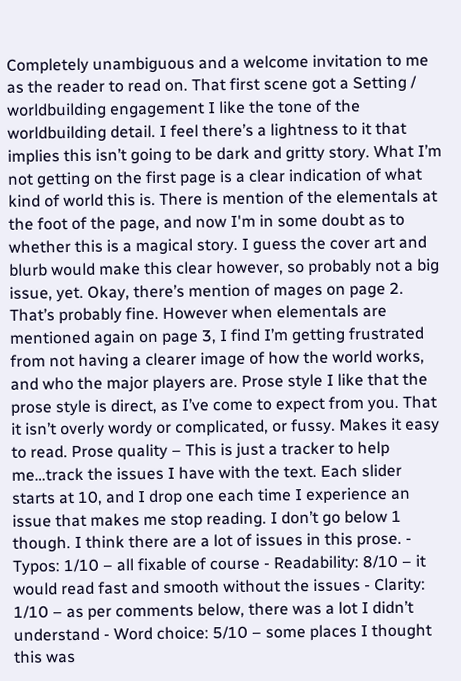Completely unambiguous and a welcome invitation to me as the reader to read on. That first scene got a Setting / worldbuilding engagement I like the tone of the worldbuilding detail. I feel there’s a lightness to it that implies this isn’t going to be dark and gritty story. What I’m not getting on the first page is a clear indication of what kind of world this is. There is mention of the elementals at the foot of the page, and now I'm in some doubt as to whether this is a magical story. I guess the cover art and blurb would make this clear however, so probably not a big issue, yet. Okay, there’s mention of mages on page 2. That’s probably fine. However when elementals are mentioned again on page 3, I find I’m getting frustrated from not having a clearer image of how the world works, and who the major players are. Prose style I like that the prose style is direct, as I’ve come to expect from you. That it isn’t overly wordy or complicated, or fussy. Makes it easy to read. Prose quality – This is just a tracker to help me…track the issues I have with the text. Each slider starts at 10, and I drop one each time I experience an issue that makes me stop reading. I don’t go below 1 though. I think there are a lot of issues in this prose. - Typos: 1/10 – all fixable of course - Readability: 8/10 – it would read fast and smooth without the issues - Clarity: 1/10 – as per comments below, there was a lot I didn’t understand - Word choice: 5/10 – some places I thought this was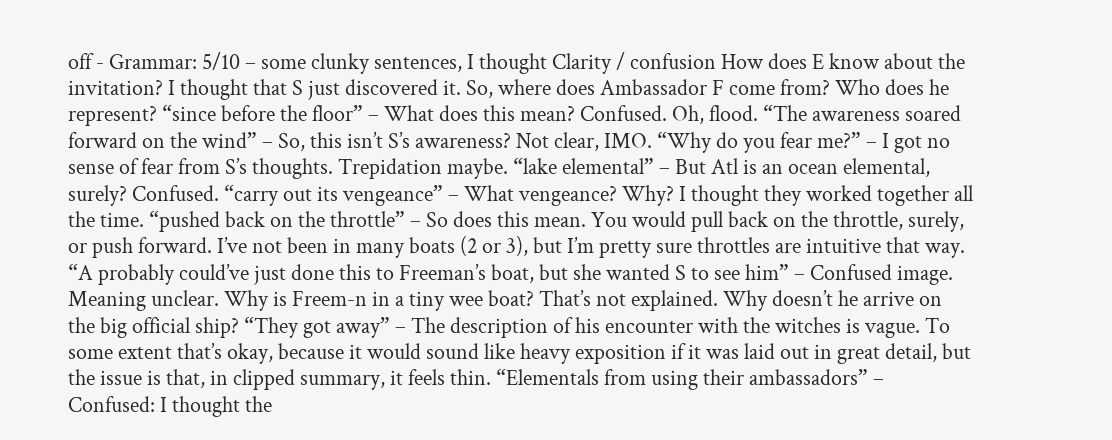off - Grammar: 5/10 – some clunky sentences, I thought Clarity / confusion How does E know about the invitation? I thought that S just discovered it. So, where does Ambassador F come from? Who does he represent? “since before the floor” – What does this mean? Confused. Oh, flood. “The awareness soared forward on the wind” – So, this isn’t S’s awareness? Not clear, IMO. “Why do you fear me?” – I got no sense of fear from S’s thoughts. Trepidation maybe. “lake elemental” – But Atl is an ocean elemental, surely? Confused. “carry out its vengeance” – What vengeance? Why? I thought they worked together all the time. “pushed back on the throttle” – So does this mean. You would pull back on the throttle, surely, or push forward. I’ve not been in many boats (2 or 3), but I’m pretty sure throttles are intuitive that way. “A probably could’ve just done this to Freeman’s boat, but she wanted S to see him” – Confused image. Meaning unclear. Why is Freem-n in a tiny wee boat? That’s not explained. Why doesn’t he arrive on the big official ship? “They got away” – The description of his encounter with the witches is vague. To some extent that’s okay, because it would sound like heavy exposition if it was laid out in great detail, but the issue is that, in clipped summary, it feels thin. “Elementals from using their ambassadors” – Confused: I thought the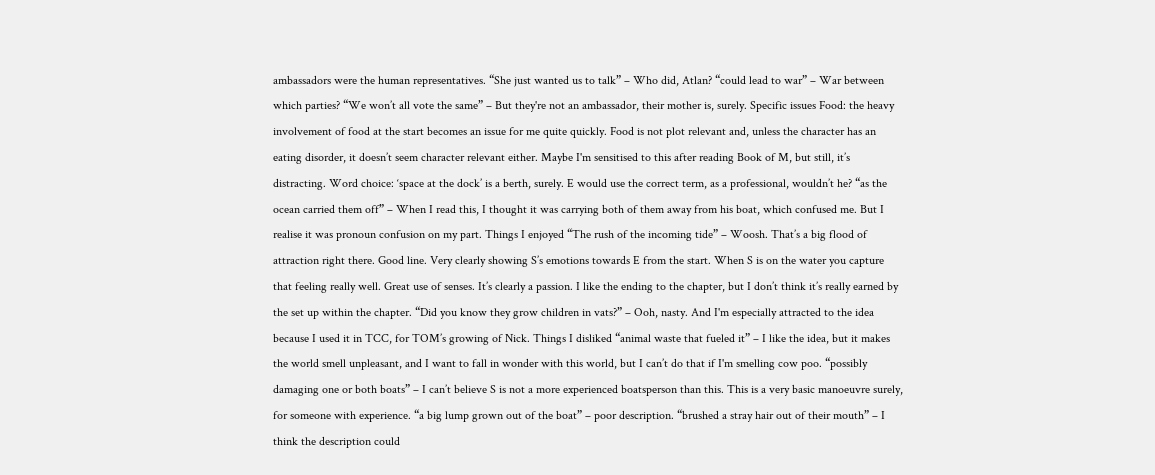ambassadors were the human representatives. “She just wanted us to talk” – Who did, Atlan? “could lead to war” – War between which parties? “We won’t all vote the same” – But they're not an ambassador, their mother is, surely. Specific issues Food: the heavy involvement of food at the start becomes an issue for me quite quickly. Food is not plot relevant and, unless the character has an eating disorder, it doesn’t seem character relevant either. Maybe I'm sensitised to this after reading Book of M, but still, it’s distracting. Word choice: ‘space at the dock’ is a berth, surely. E would use the correct term, as a professional, wouldn’t he? “as the ocean carried them off” – When I read this, I thought it was carrying both of them away from his boat, which confused me. But I realise it was pronoun confusion on my part. Things I enjoyed “The rush of the incoming tide” – Woosh. That’s a big flood of attraction right there. Good line. Very clearly showing S’s emotions towards E from the start. When S is on the water you capture that feeling really well. Great use of senses. It’s clearly a passion. I like the ending to the chapter, but I don’t think it’s really earned by the set up within the chapter. “Did you know they grow children in vats?” – Ooh, nasty. And I'm especially attracted to the idea because I used it in TCC, for TOM’s growing of Nick. Things I disliked “animal waste that fueled it” – I like the idea, but it makes the world smell unpleasant, and I want to fall in wonder with this world, but I can’t do that if I'm smelling cow poo. “possibly damaging one or both boats” – I can’t believe S is not a more experienced boatsperson than this. This is a very basic manoeuvre surely, for someone with experience. “a big lump grown out of the boat” – poor description. “brushed a stray hair out of their mouth” – I think the description could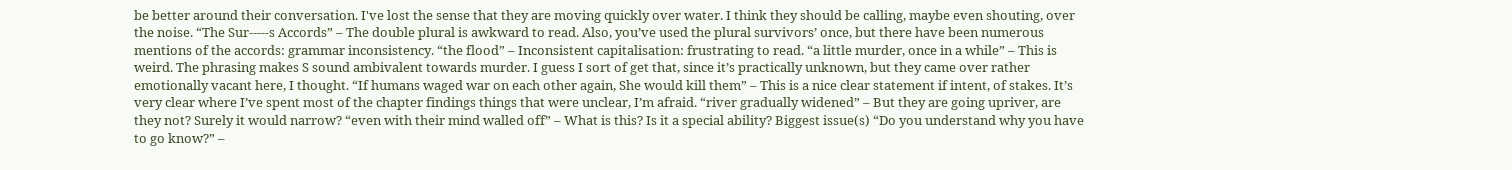be better around their conversation. I've lost the sense that they are moving quickly over water. I think they should be calling, maybe even shouting, over the noise. “The Sur-----s Accords” – The double plural is awkward to read. Also, you’ve used the plural survivors’ once, but there have been numerous mentions of the accords: grammar inconsistency. “the flood” – Inconsistent capitalisation: frustrating to read. “a little murder, once in a while” – This is weird. The phrasing makes S sound ambivalent towards murder. I guess I sort of get that, since it’s practically unknown, but they came over rather emotionally vacant here, I thought. “If humans waged war on each other again, She would kill them” – This is a nice clear statement if intent, of stakes. It’s very clear where I’ve spent most of the chapter findings things that were unclear, I’m afraid. “river gradually widened” – But they are going upriver, are they not? Surely it would narrow? “even with their mind walled off” – What is this? Is it a special ability? Biggest issue(s) “Do you understand why you have to go know?” –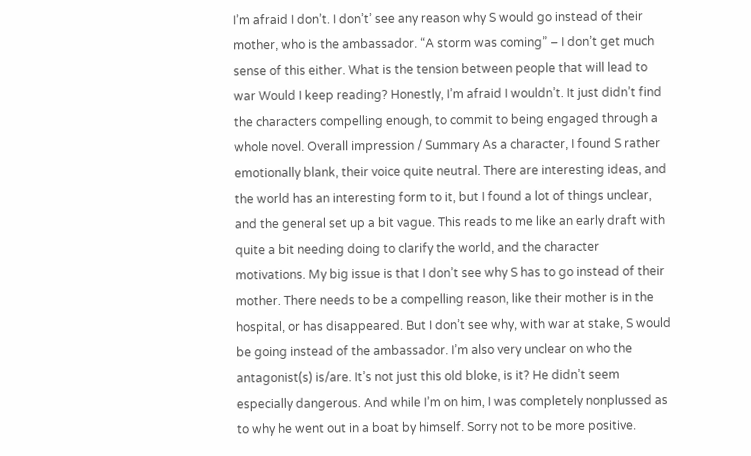I’m afraid I don’t. I don’t’ see any reason why S would go instead of their mother, who is the ambassador. “A storm was coming” – I don’t get much sense of this either. What is the tension between people that will lead to war Would I keep reading? Honestly, I’m afraid I wouldn’t. It just didn’t find the characters compelling enough, to commit to being engaged through a whole novel. Overall impression / Summary As a character, I found S rather emotionally blank, their voice quite neutral. There are interesting ideas, and the world has an interesting form to it, but I found a lot of things unclear, and the general set up a bit vague. This reads to me like an early draft with quite a bit needing doing to clarify the world, and the character motivations. My big issue is that I don’t see why S has to go instead of their mother. There needs to be a compelling reason, like their mother is in the hospital, or has disappeared. But I don’t see why, with war at stake, S would be going instead of the ambassador. I’m also very unclear on who the antagonist(s) is/are. It’s not just this old bloke, is it? He didn’t seem especially dangerous. And while I’m on him, I was completely nonplussed as to why he went out in a boat by himself. Sorry not to be more positive.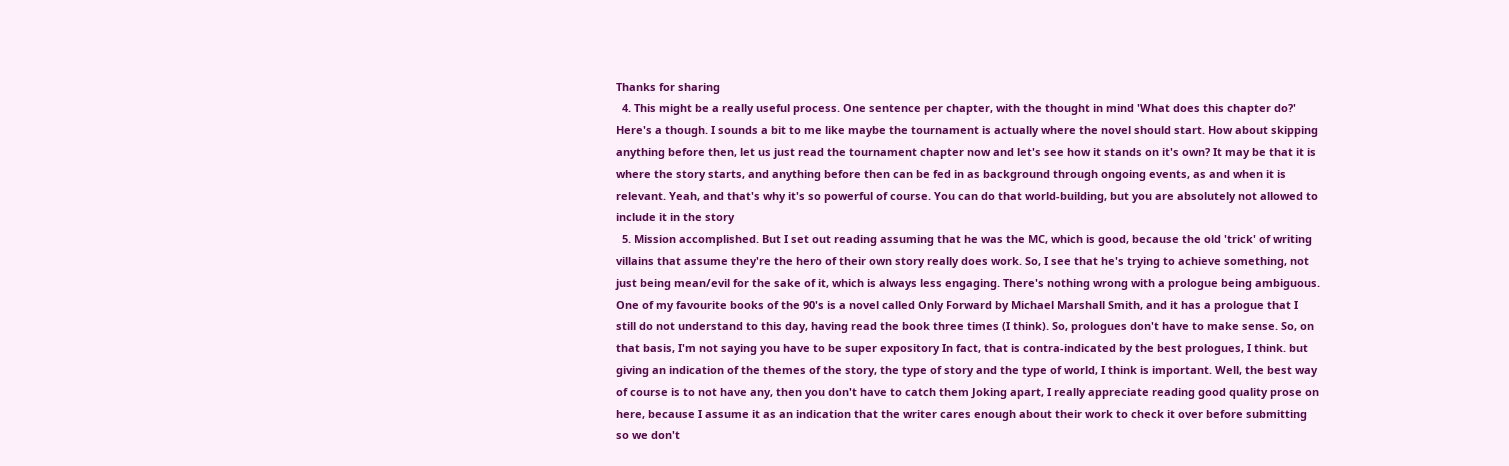Thanks for sharing
  4. This might be a really useful process. One sentence per chapter, with the thought in mind 'What does this chapter do?' Here's a though. I sounds a bit to me like maybe the tournament is actually where the novel should start. How about skipping anything before then, let us just read the tournament chapter now and let's see how it stands on it's own? It may be that it is where the story starts, and anything before then can be fed in as background through ongoing events, as and when it is relevant. Yeah, and that's why it's so powerful of course. You can do that world-building, but you are absolutely not allowed to include it in the story
  5. Mission accomplished. But I set out reading assuming that he was the MC, which is good, because the old 'trick' of writing villains that assume they're the hero of their own story really does work. So, I see that he's trying to achieve something, not just being mean/evil for the sake of it, which is always less engaging. There's nothing wrong with a prologue being ambiguous. One of my favourite books of the 90's is a novel called Only Forward by Michael Marshall Smith, and it has a prologue that I still do not understand to this day, having read the book three times (I think). So, prologues don't have to make sense. So, on that basis, I'm not saying you have to be super expository In fact, that is contra-indicated by the best prologues, I think. but giving an indication of the themes of the story, the type of story and the type of world, I think is important. Well, the best way of course is to not have any, then you don't have to catch them Joking apart, I really appreciate reading good quality prose on here, because I assume it as an indication that the writer cares enough about their work to check it over before submitting so we don't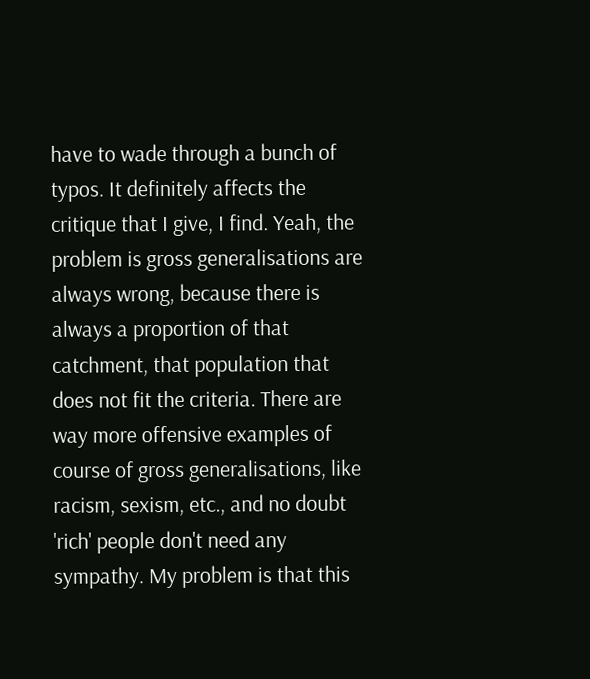have to wade through a bunch of typos. It definitely affects the critique that I give, I find. Yeah, the problem is gross generalisations are always wrong, because there is always a proportion of that catchment, that population that does not fit the criteria. There are way more offensive examples of course of gross generalisations, like racism, sexism, etc., and no doubt 'rich' people don't need any sympathy. My problem is that this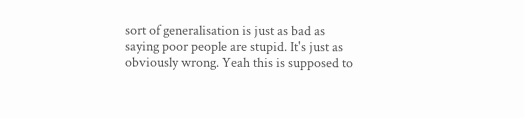sort of generalisation is just as bad as saying poor people are stupid. It's just as obviously wrong. Yeah this is supposed to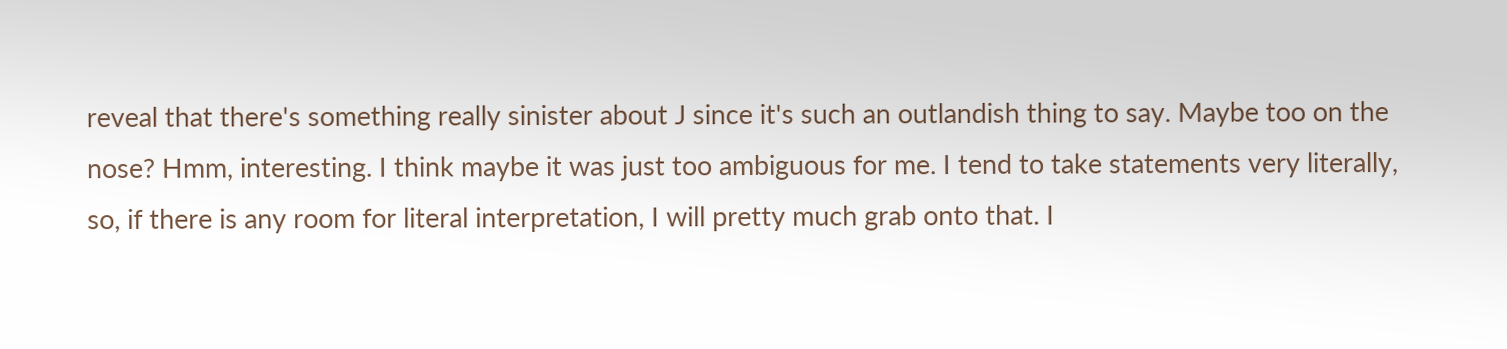reveal that there's something really sinister about J since it's such an outlandish thing to say. Maybe too on the nose? Hmm, interesting. I think maybe it was just too ambiguous for me. I tend to take statements very literally, so, if there is any room for literal interpretation, I will pretty much grab onto that. I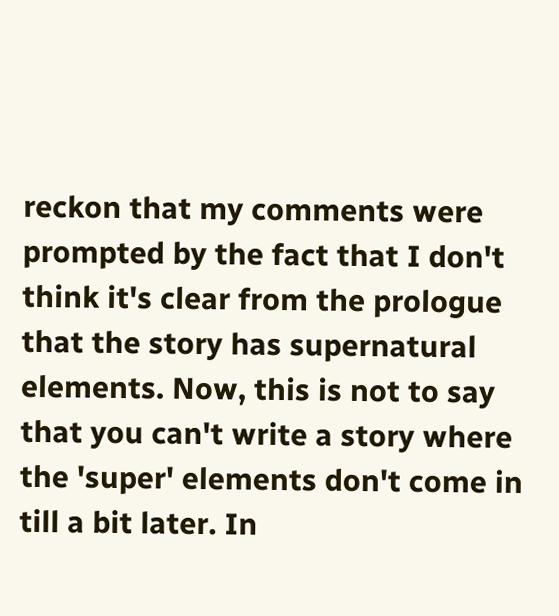reckon that my comments were prompted by the fact that I don't think it's clear from the prologue that the story has supernatural elements. Now, this is not to say that you can't write a story where the 'super' elements don't come in till a bit later. In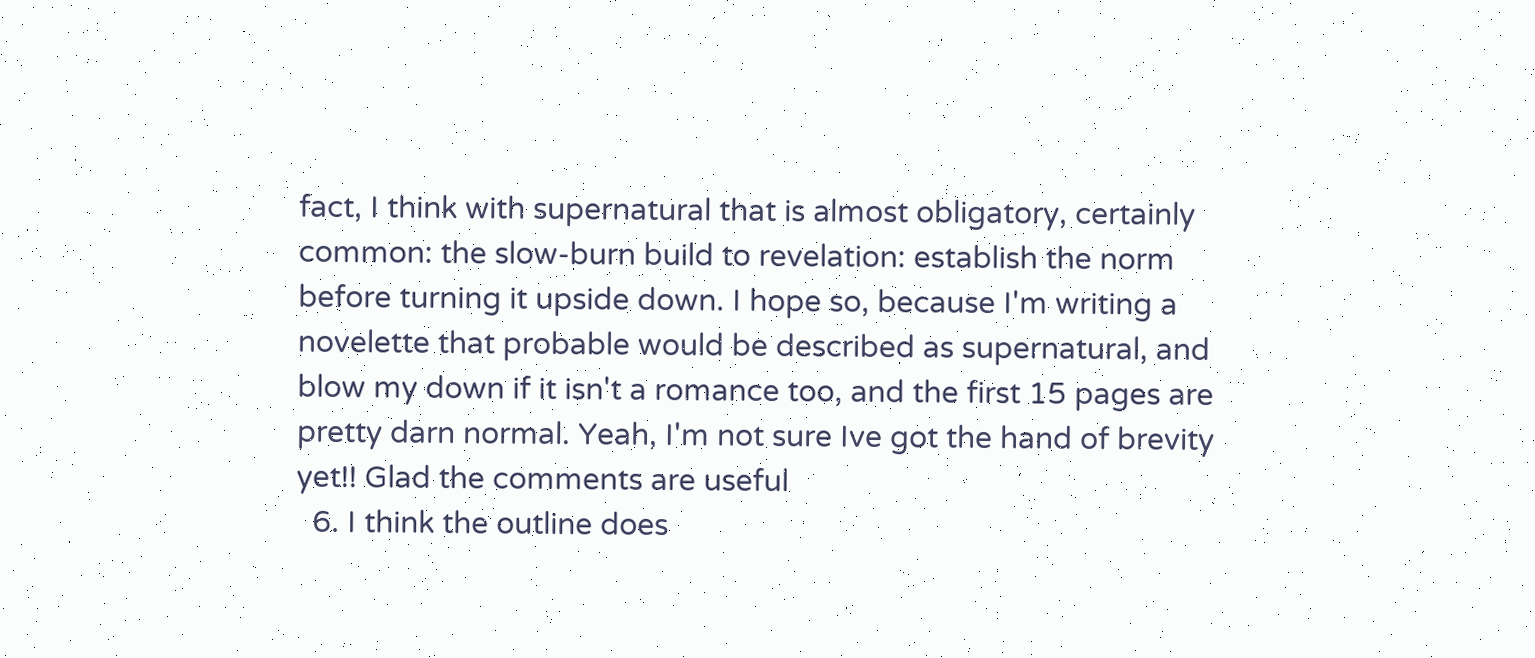fact, I think with supernatural that is almost obligatory, certainly common: the slow-burn build to revelation: establish the norm before turning it upside down. I hope so, because I'm writing a novelette that probable would be described as supernatural, and blow my down if it isn't a romance too, and the first 15 pages are pretty darn normal. Yeah, I'm not sure Ive got the hand of brevity yet!! Glad the comments are useful
  6. I think the outline does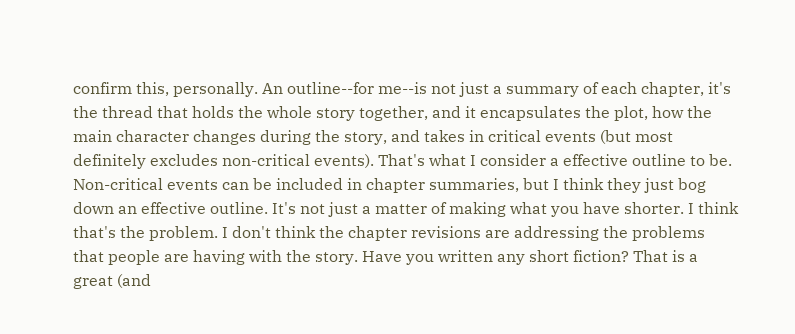confirm this, personally. An outline--for me--is not just a summary of each chapter, it's the thread that holds the whole story together, and it encapsulates the plot, how the main character changes during the story, and takes in critical events (but most definitely excludes non-critical events). That's what I consider a effective outline to be. Non-critical events can be included in chapter summaries, but I think they just bog down an effective outline. It's not just a matter of making what you have shorter. I think that's the problem. I don't think the chapter revisions are addressing the problems that people are having with the story. Have you written any short fiction? That is a great (and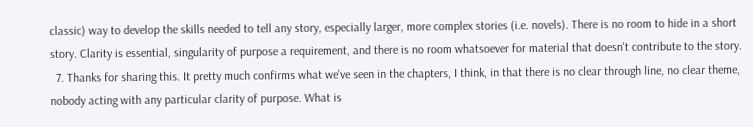classic) way to develop the skills needed to tell any story, especially larger, more complex stories (i.e. novels). There is no room to hide in a short story. Clarity is essential, singularity of purpose a requirement, and there is no room whatsoever for material that doesn't contribute to the story.
  7. Thanks for sharing this. It pretty much confirms what we've seen in the chapters, I think, in that there is no clear through line, no clear theme, nobody acting with any particular clarity of purpose. What is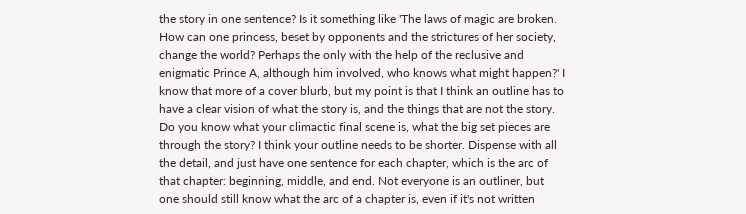the story in one sentence? Is it something like 'The laws of magic are broken. How can one princess, beset by opponents and the strictures of her society, change the world? Perhaps the only with the help of the reclusive and enigmatic Prince A, although him involved, who knows what might happen?' I know that more of a cover blurb, but my point is that I think an outline has to have a clear vision of what the story is, and the things that are not the story. Do you know what your climactic final scene is, what the big set pieces are through the story? I think your outline needs to be shorter. Dispense with all the detail, and just have one sentence for each chapter, which is the arc of that chapter: beginning, middle, and end. Not everyone is an outliner, but one should still know what the arc of a chapter is, even if it's not written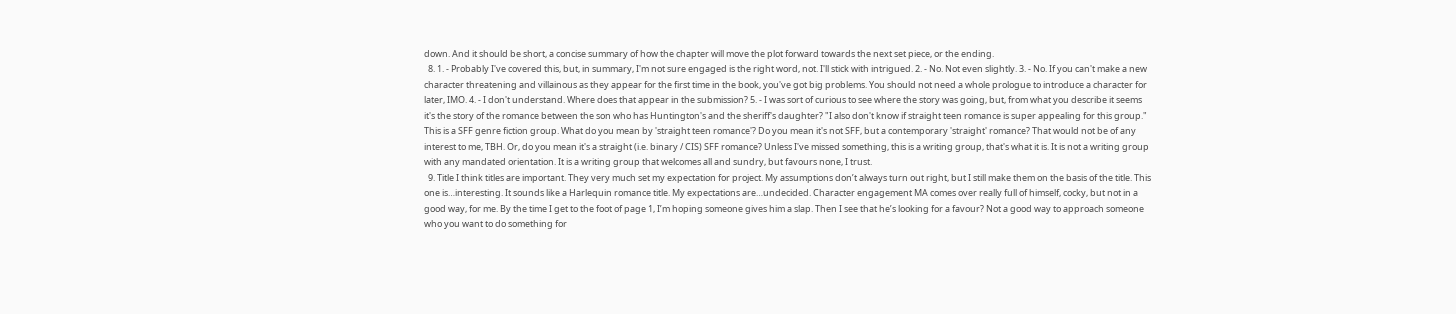down. And it should be short, a concise summary of how the chapter will move the plot forward towards the next set piece, or the ending.
  8. 1. - Probably I've covered this, but, in summary, I'm not sure engaged is the right word, not. I'll stick with intrigued. 2. - No. Not even slightly. 3. - No. If you can't make a new character threatening and villainous as they appear for the first time in the book, you've got big problems. You should not need a whole prologue to introduce a character for later, IMO. 4. - I don't understand. Where does that appear in the submission? 5. - I was sort of curious to see where the story was going, but, from what you describe it seems it's the story of the romance between the son who has Huntington's and the sheriff's daughter? "I also don't know if straight teen romance is super appealing for this group." This is a SFF genre fiction group. What do you mean by 'straight teen romance'? Do you mean it's not SFF, but a contemporary 'straight' romance? That would not be of any interest to me, TBH. Or, do you mean it's a straight (i.e. binary / CIS) SFF romance? Unless I've missed something, this is a writing group, that's what it is. It is not a writing group with any mandated orientation. It is a writing group that welcomes all and sundry, but favours none, I trust.
  9. Title I think titles are important. They very much set my expectation for project. My assumptions don’t always turn out right, but I still make them on the basis of the title. This one is…interesting. It sounds like a Harlequin romance title. My expectations are…undecided. Character engagement MA comes over really full of himself, cocky, but not in a good way, for me. By the time I get to the foot of page 1, I’m hoping someone gives him a slap. Then I see that he’s looking for a favour? Not a good way to approach someone who you want to do something for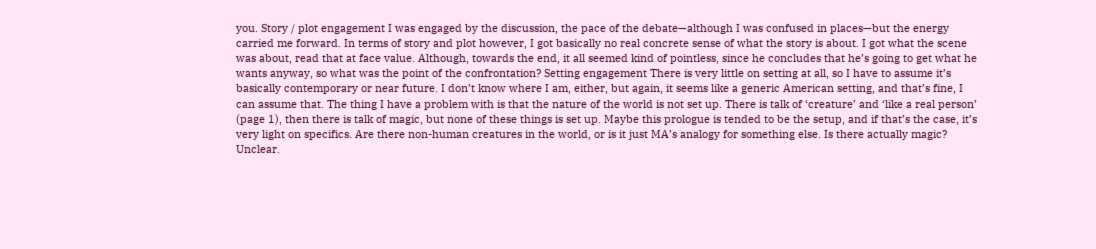you. Story / plot engagement I was engaged by the discussion, the pace of the debate—although I was confused in places—but the energy carried me forward. In terms of story and plot however, I got basically no real concrete sense of what the story is about. I got what the scene was about, read that at face value. Although, towards the end, it all seemed kind of pointless, since he concludes that he’s going to get what he wants anyway, so what was the point of the confrontation? Setting engagement There is very little on setting at all, so I have to assume it’s basically contemporary or near future. I don’t know where I am, either, but again, it seems like a generic American setting, and that’s fine, I can assume that. The thing I have a problem with is that the nature of the world is not set up. There is talk of ‘creature’ and ‘like a real person’ (page 1), then there is talk of magic, but none of these things is set up. Maybe this prologue is tended to be the setup, and if that’s the case, it’s very light on specifics. Are there non-human creatures in the world, or is it just MA’s analogy for something else. Is there actually magic? Unclear.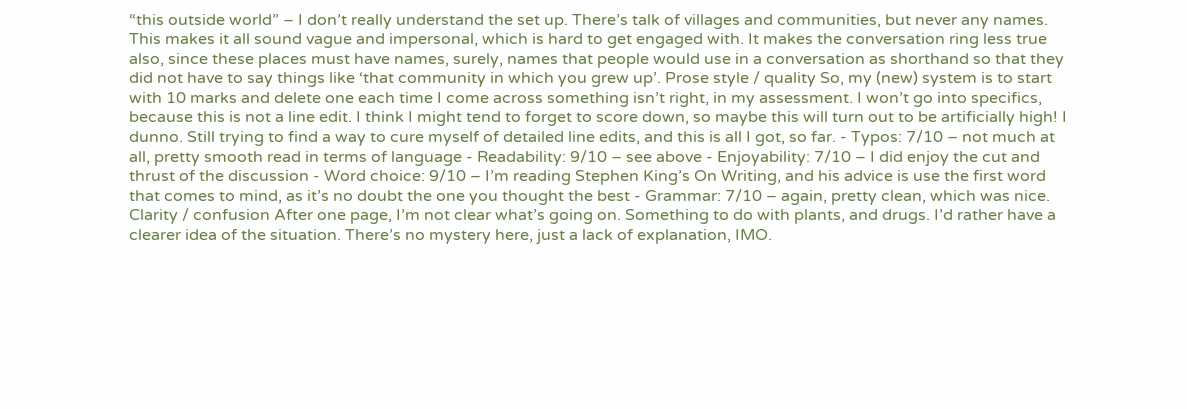“this outside world” – I don’t really understand the set up. There’s talk of villages and communities, but never any names. This makes it all sound vague and impersonal, which is hard to get engaged with. It makes the conversation ring less true also, since these places must have names, surely, names that people would use in a conversation as shorthand so that they did not have to say things like ‘that community in which you grew up’. Prose style / quality So, my (new) system is to start with 10 marks and delete one each time I come across something isn’t right, in my assessment. I won’t go into specifics, because this is not a line edit. I think I might tend to forget to score down, so maybe this will turn out to be artificially high! I dunno. Still trying to find a way to cure myself of detailed line edits, and this is all I got, so far. - Typos: 7/10 – not much at all, pretty smooth read in terms of language - Readability: 9/10 – see above - Enjoyability: 7/10 – I did enjoy the cut and thrust of the discussion - Word choice: 9/10 – I’m reading Stephen King’s On Writing, and his advice is use the first word that comes to mind, as it’s no doubt the one you thought the best - Grammar: 7/10 – again, pretty clean, which was nice. Clarity / confusion After one page, I’m not clear what’s going on. Something to do with plants, and drugs. I’d rather have a clearer idea of the situation. There’s no mystery here, just a lack of explanation, IMO.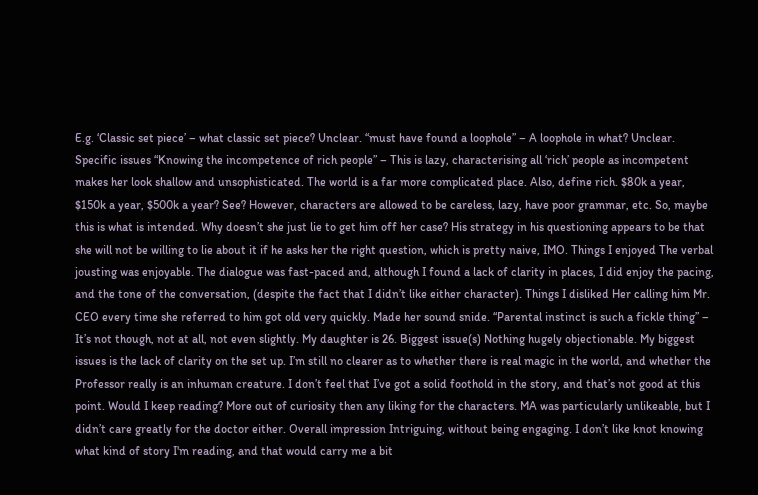E.g. ‘Classic set piece’ – what classic set piece? Unclear. “must have found a loophole” – A loophole in what? Unclear. Specific issues “Knowing the incompetence of rich people” – This is lazy, characterising all ‘rich’ people as incompetent makes her look shallow and unsophisticated. The world is a far more complicated place. Also, define rich. $80k a year, $150k a year, $500k a year? See? However, characters are allowed to be careless, lazy, have poor grammar, etc. So, maybe this is what is intended. Why doesn’t she just lie to get him off her case? His strategy in his questioning appears to be that she will not be willing to lie about it if he asks her the right question, which is pretty naive, IMO. Things I enjoyed The verbal jousting was enjoyable. The dialogue was fast-paced and, although I found a lack of clarity in places, I did enjoy the pacing, and the tone of the conversation, (despite the fact that I didn’t like either character). Things I disliked Her calling him Mr. CEO every time she referred to him got old very quickly. Made her sound snide. “Parental instinct is such a fickle thing” – It’s not though, not at all, not even slightly. My daughter is 26. Biggest issue(s) Nothing hugely objectionable. My biggest issues is the lack of clarity on the set up. I’m still no clearer as to whether there is real magic in the world, and whether the Professor really is an inhuman creature. I don’t feel that I’ve got a solid foothold in the story, and that’s not good at this point. Would I keep reading? More out of curiosity then any liking for the characters. MA was particularly unlikeable, but I didn’t care greatly for the doctor either. Overall impression Intriguing, without being engaging. I don’t like knot knowing what kind of story I'm reading, and that would carry me a bit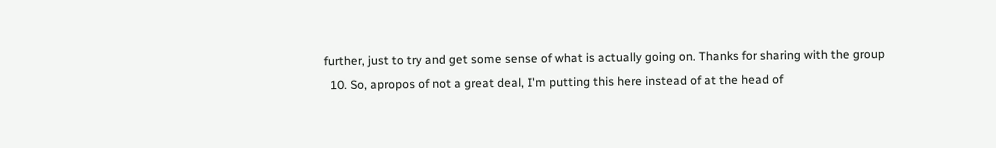further, just to try and get some sense of what is actually going on. Thanks for sharing with the group
  10. So, apropos of not a great deal, I'm putting this here instead of at the head of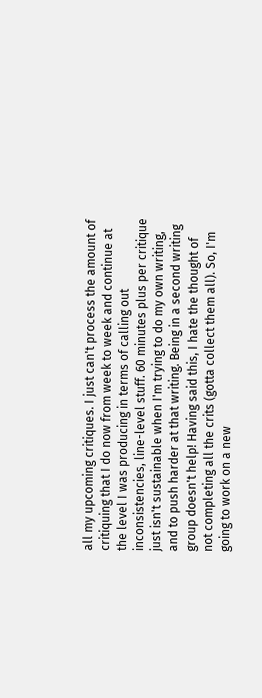all my upcoming critiques. I just can't process the amount of critiquing that I do now from week to week and continue at the level I was producing in terms of calling out inconsistencies, line-level stuff. 60 minutes plus per critique just isn't sustainable when I'm trying to do my own writing, and to push harder at that writing. Being in a second writing group doesn't help! Having said this, I hate the thought of not completing all the crits (gotta collect them all). So, I'm going to work on a new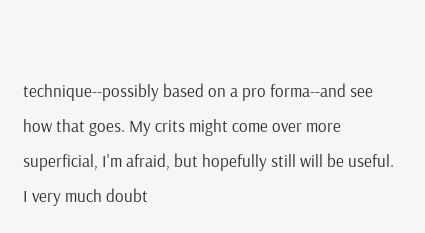technique--possibly based on a pro forma--and see how that goes. My crits might come over more superficial, I'm afraid, but hopefully still will be useful. I very much doubt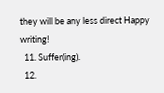they will be any less direct Happy writing!
  11. Suffer(ing).
  12.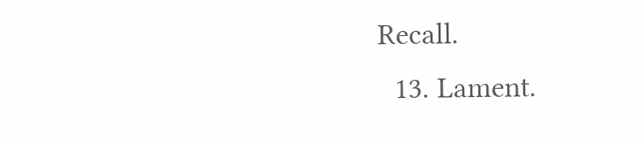Recall.
  13. Lament.